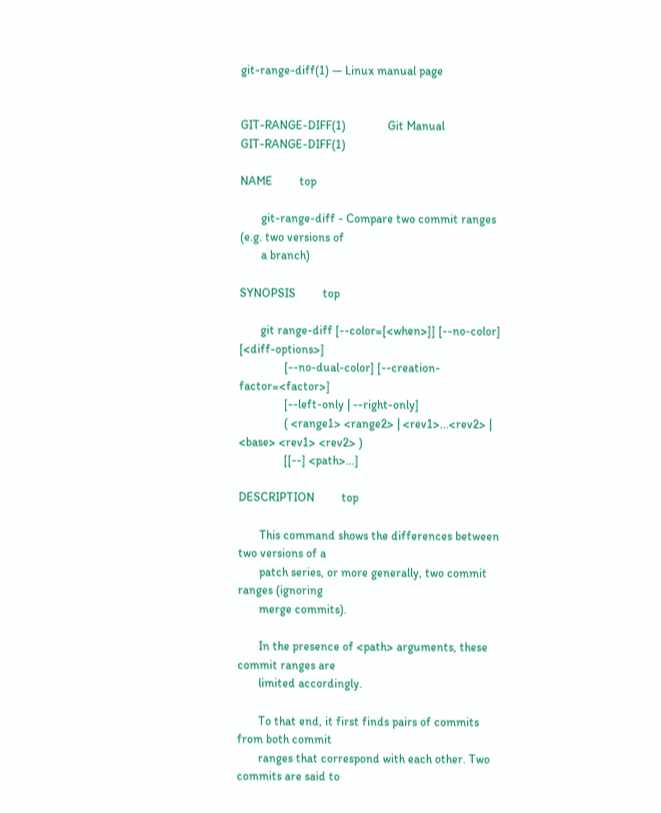git-range-diff(1) — Linux manual page


GIT-RANGE-DIFF(1)              Git Manual              GIT-RANGE-DIFF(1)

NAME         top

       git-range-diff - Compare two commit ranges (e.g. two versions of
       a branch)

SYNOPSIS         top

       git range-diff [--color=[<when>]] [--no-color] [<diff-options>]
               [--no-dual-color] [--creation-factor=<factor>]
               [--left-only | --right-only]
               ( <range1> <range2> | <rev1>...<rev2> | <base> <rev1> <rev2> )
               [[--] <path>...]

DESCRIPTION         top

       This command shows the differences between two versions of a
       patch series, or more generally, two commit ranges (ignoring
       merge commits).

       In the presence of <path> arguments, these commit ranges are
       limited accordingly.

       To that end, it first finds pairs of commits from both commit
       ranges that correspond with each other. Two commits are said to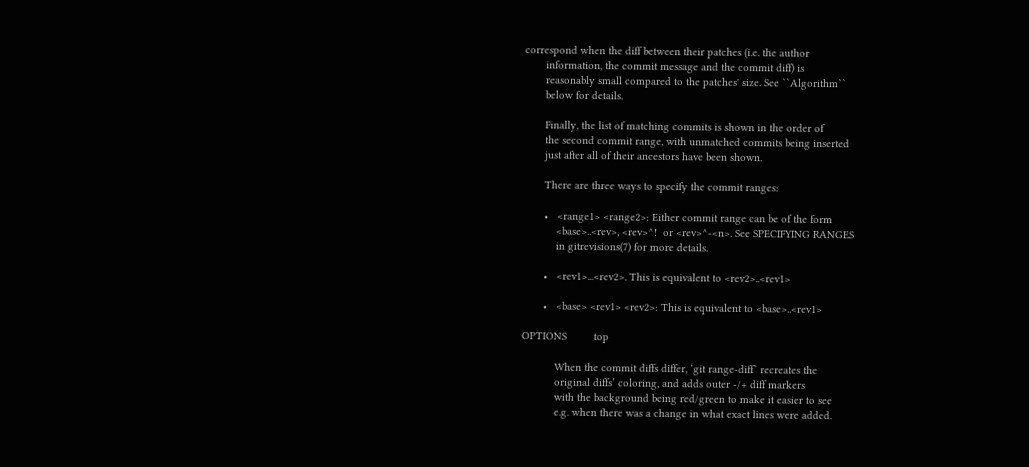correspond when the diff between their patches (i.e. the author
       information, the commit message and the commit diff) is
       reasonably small compared to the patches' size. See ``Algorithm``
       below for details.

       Finally, the list of matching commits is shown in the order of
       the second commit range, with unmatched commits being inserted
       just after all of their ancestors have been shown.

       There are three ways to specify the commit ranges:

       •   <range1> <range2>: Either commit range can be of the form
           <base>..<rev>, <rev>^!  or <rev>^-<n>. See SPECIFYING RANGES
           in gitrevisions(7) for more details.

       •   <rev1>...<rev2>. This is equivalent to <rev2>..<rev1>

       •   <base> <rev1> <rev2>: This is equivalent to <base>..<rev1>

OPTIONS         top

           When the commit diffs differ, ‘git range-diff` recreates the
           original diffs’ coloring, and adds outer -/+ diff markers
           with the background being red/green to make it easier to see
           e.g. when there was a change in what exact lines were added.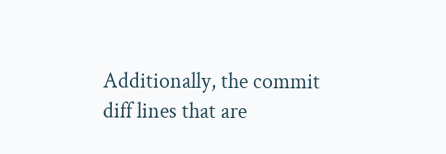Additionally, the commit diff lines that are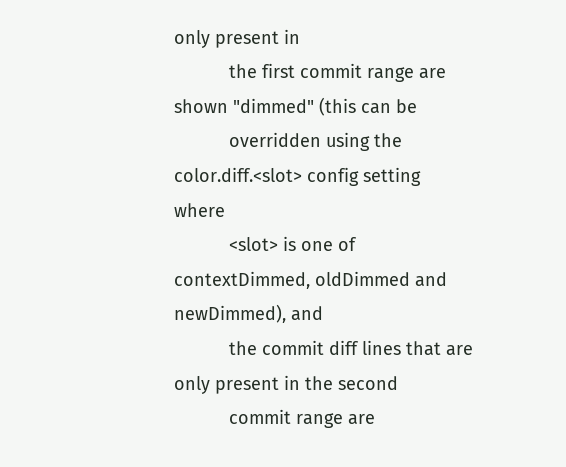only present in
           the first commit range are shown "dimmed" (this can be
           overridden using the color.diff.<slot> config setting where
           <slot> is one of contextDimmed, oldDimmed and newDimmed), and
           the commit diff lines that are only present in the second
           commit range are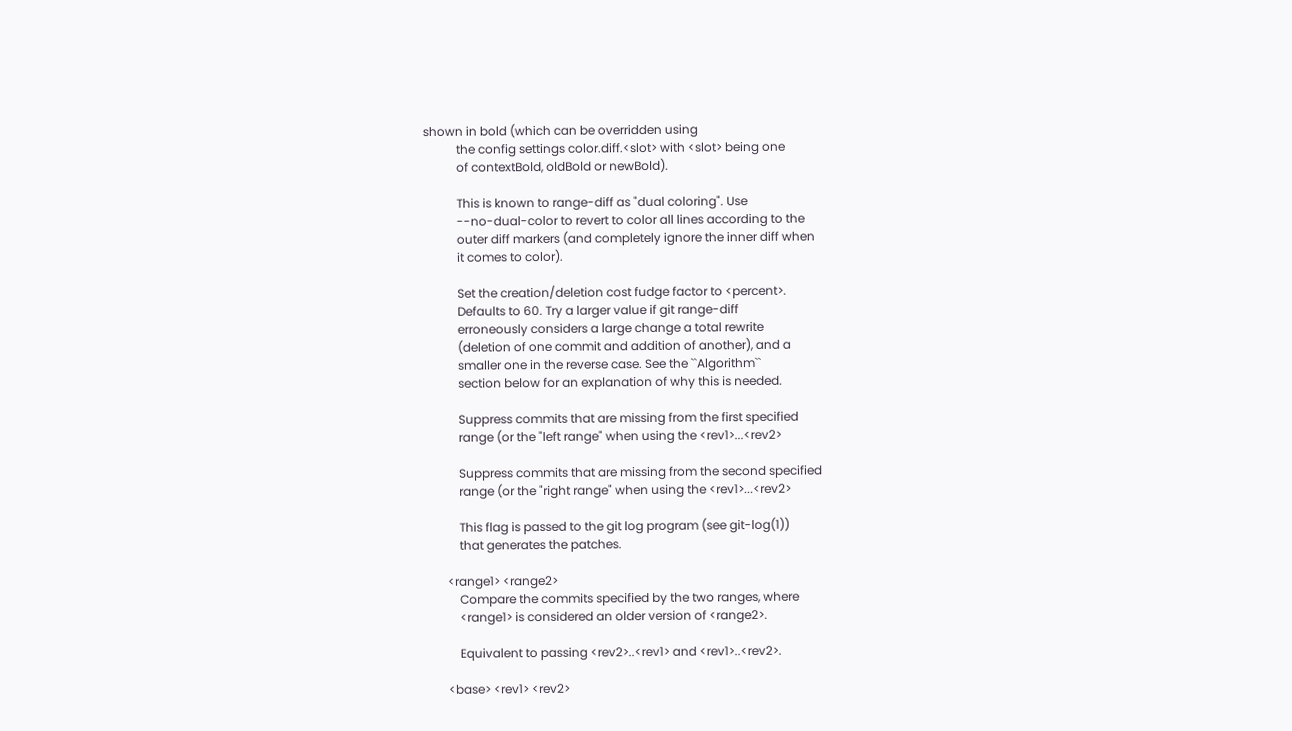shown in bold (which can be overridden using
           the config settings color.diff.<slot> with <slot> being one
           of contextBold, oldBold or newBold).

           This is known to range-diff as "dual coloring". Use
           --no-dual-color to revert to color all lines according to the
           outer diff markers (and completely ignore the inner diff when
           it comes to color).

           Set the creation/deletion cost fudge factor to <percent>.
           Defaults to 60. Try a larger value if git range-diff
           erroneously considers a large change a total rewrite
           (deletion of one commit and addition of another), and a
           smaller one in the reverse case. See the ``Algorithm``
           section below for an explanation of why this is needed.

           Suppress commits that are missing from the first specified
           range (or the "left range" when using the <rev1>...<rev2>

           Suppress commits that are missing from the second specified
           range (or the "right range" when using the <rev1>...<rev2>

           This flag is passed to the git log program (see git-log(1))
           that generates the patches.

       <range1> <range2>
           Compare the commits specified by the two ranges, where
           <range1> is considered an older version of <range2>.

           Equivalent to passing <rev2>..<rev1> and <rev1>..<rev2>.

       <base> <rev1> <rev2>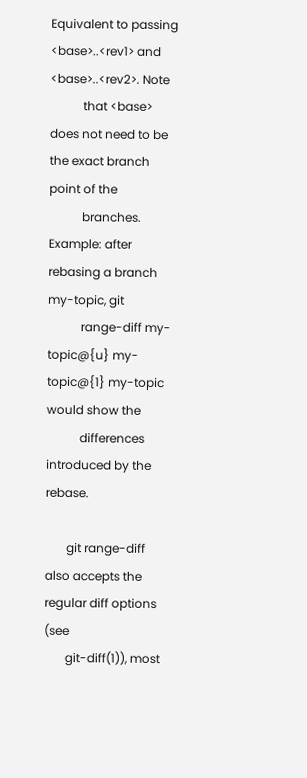Equivalent to passing <base>..<rev1> and <base>..<rev2>. Note
           that <base> does not need to be the exact branch point of the
           branches. Example: after rebasing a branch my-topic, git
           range-diff my-topic@{u} my-topic@{1} my-topic would show the
           differences introduced by the rebase.

       git range-diff also accepts the regular diff options (see
       git-diff(1)), most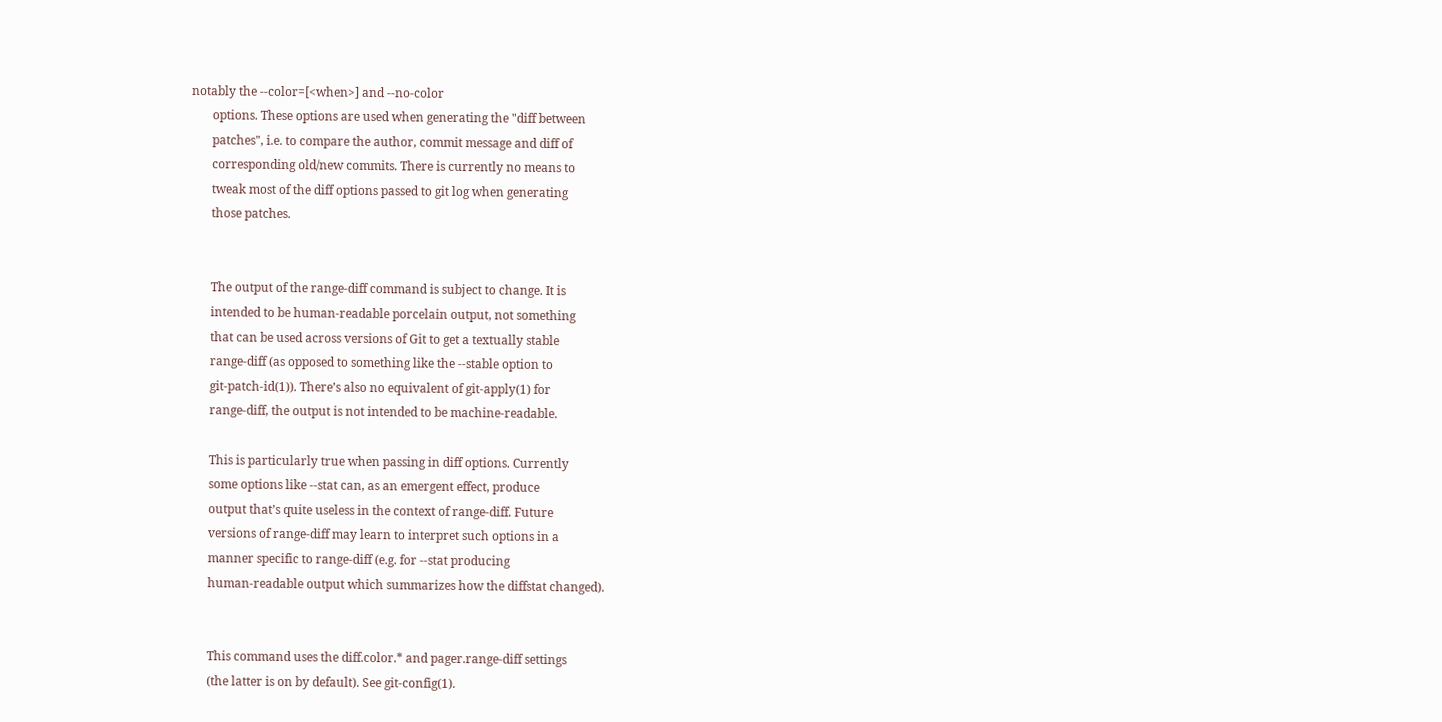notably the --color=[<when>] and --no-color
       options. These options are used when generating the "diff between
       patches", i.e. to compare the author, commit message and diff of
       corresponding old/new commits. There is currently no means to
       tweak most of the diff options passed to git log when generating
       those patches.


       The output of the range-diff command is subject to change. It is
       intended to be human-readable porcelain output, not something
       that can be used across versions of Git to get a textually stable
       range-diff (as opposed to something like the --stable option to
       git-patch-id(1)). There’s also no equivalent of git-apply(1) for
       range-diff, the output is not intended to be machine-readable.

       This is particularly true when passing in diff options. Currently
       some options like --stat can, as an emergent effect, produce
       output that’s quite useless in the context of range-diff. Future
       versions of range-diff may learn to interpret such options in a
       manner specific to range-diff (e.g. for --stat producing
       human-readable output which summarizes how the diffstat changed).


       This command uses the diff.color.* and pager.range-diff settings
       (the latter is on by default). See git-config(1).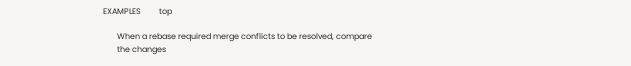EXAMPLES         top

       When a rebase required merge conflicts to be resolved, compare
       the changes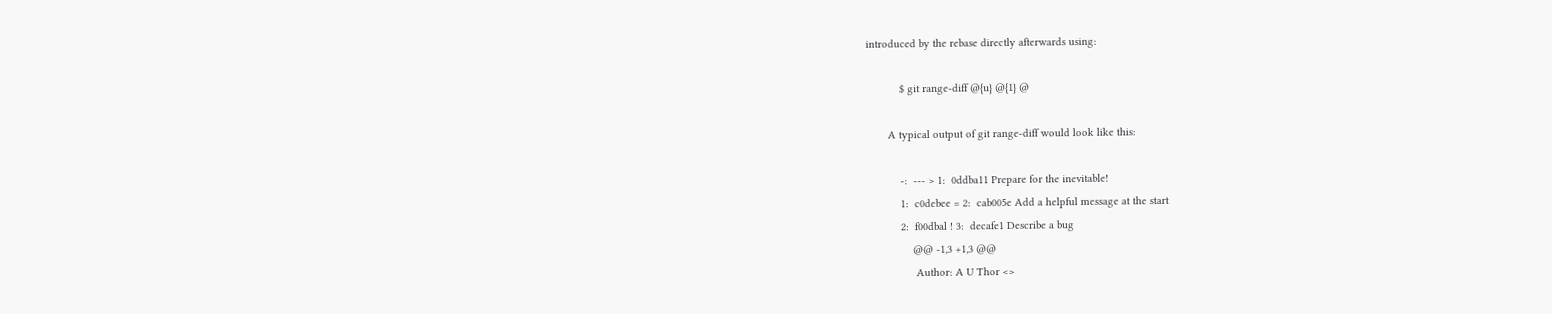introduced by the rebase directly afterwards using:

           $ git range-diff @{u} @{1} @

       A typical output of git range-diff would look like this:

           -:  --- > 1:  0ddba11 Prepare for the inevitable!
           1:  c0debee = 2:  cab005e Add a helpful message at the start
           2:  f00dbal ! 3:  decafe1 Describe a bug
               @@ -1,3 +1,3 @@
                Author: A U Thor <>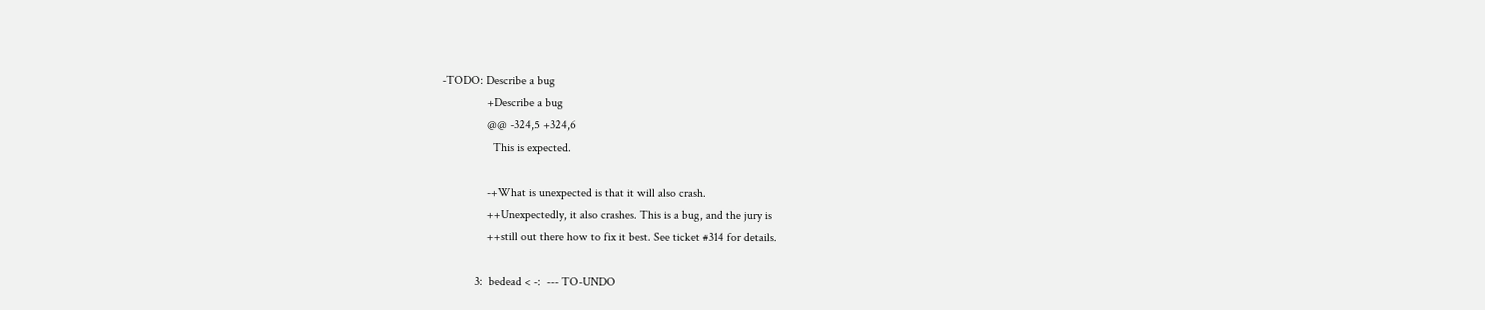-TODO: Describe a bug
               +Describe a bug
               @@ -324,5 +324,6
                 This is expected.

               -+What is unexpected is that it will also crash.
               ++Unexpectedly, it also crashes. This is a bug, and the jury is
               ++still out there how to fix it best. See ticket #314 for details.

           3:  bedead < -:  --- TO-UNDO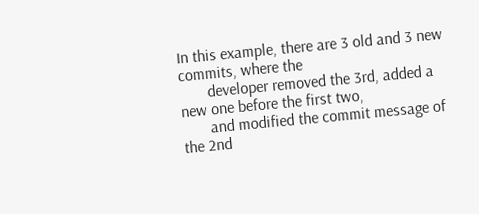In this example, there are 3 old and 3 new commits, where the
       developer removed the 3rd, added a new one before the first two,
       and modified the commit message of the 2nd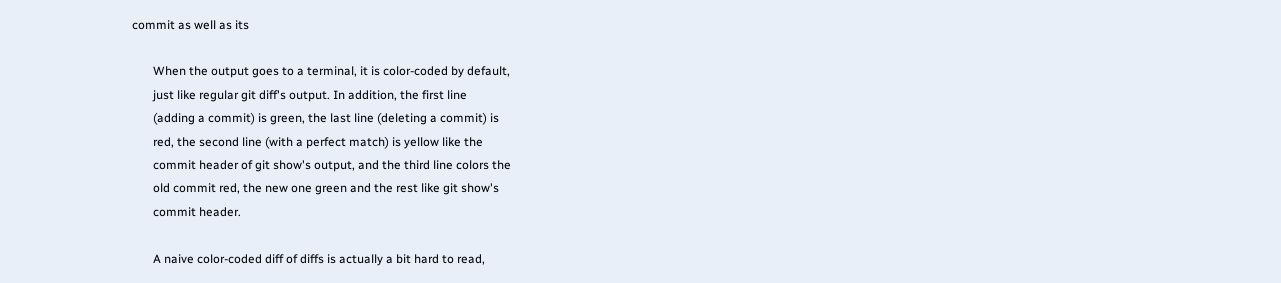commit as well as its

       When the output goes to a terminal, it is color-coded by default,
       just like regular git diff's output. In addition, the first line
       (adding a commit) is green, the last line (deleting a commit) is
       red, the second line (with a perfect match) is yellow like the
       commit header of git show's output, and the third line colors the
       old commit red, the new one green and the rest like git show's
       commit header.

       A naive color-coded diff of diffs is actually a bit hard to read,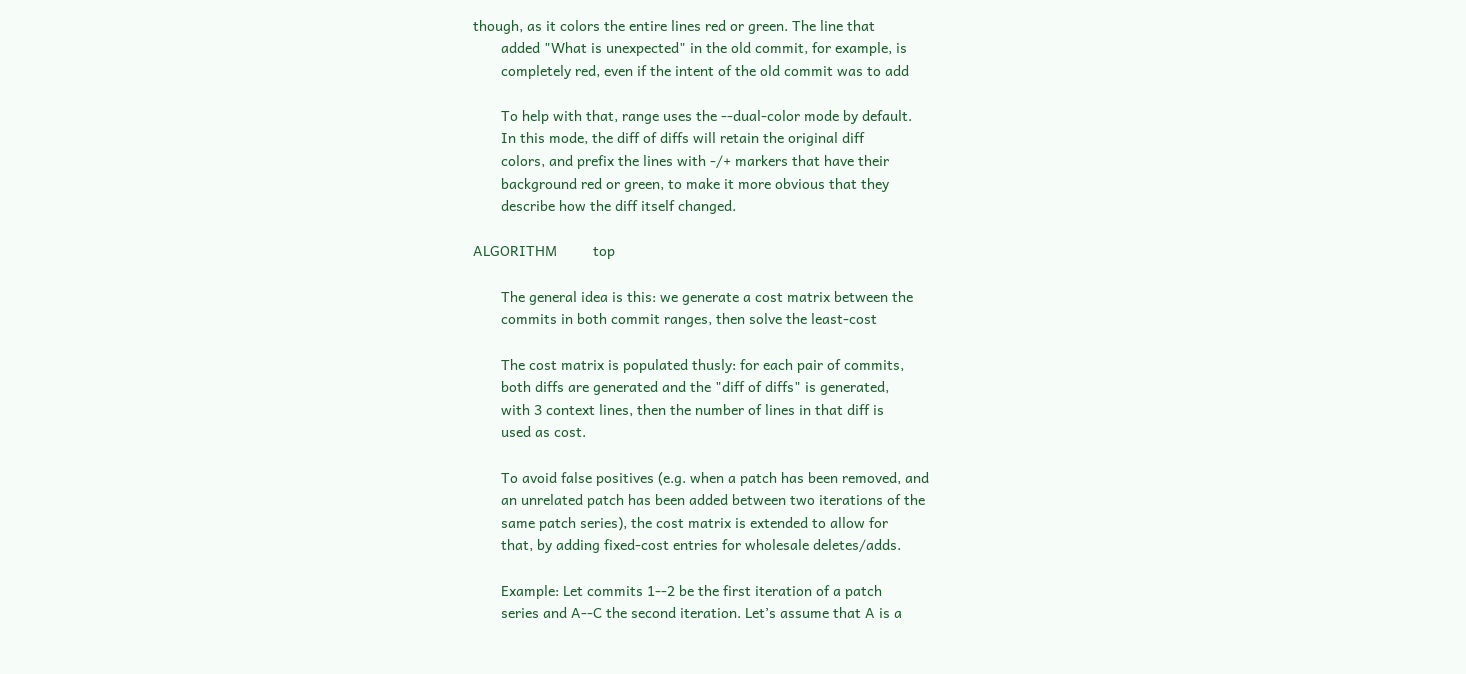though, as it colors the entire lines red or green. The line that
       added "What is unexpected" in the old commit, for example, is
       completely red, even if the intent of the old commit was to add

       To help with that, range uses the --dual-color mode by default.
       In this mode, the diff of diffs will retain the original diff
       colors, and prefix the lines with -/+ markers that have their
       background red or green, to make it more obvious that they
       describe how the diff itself changed.

ALGORITHM         top

       The general idea is this: we generate a cost matrix between the
       commits in both commit ranges, then solve the least-cost

       The cost matrix is populated thusly: for each pair of commits,
       both diffs are generated and the "diff of diffs" is generated,
       with 3 context lines, then the number of lines in that diff is
       used as cost.

       To avoid false positives (e.g. when a patch has been removed, and
       an unrelated patch has been added between two iterations of the
       same patch series), the cost matrix is extended to allow for
       that, by adding fixed-cost entries for wholesale deletes/adds.

       Example: Let commits 1--2 be the first iteration of a patch
       series and A--C the second iteration. Let’s assume that A is a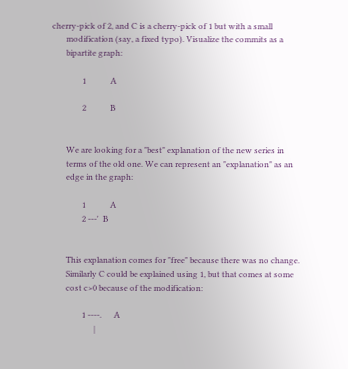cherry-pick of 2, and C is a cherry-pick of 1 but with a small
       modification (say, a fixed typo). Visualize the commits as a
       bipartite graph:

               1            A

               2            B


       We are looking for a "best" explanation of the new series in
       terms of the old one. We can represent an "explanation" as an
       edge in the graph:

               1            A
               2 ---'  B


       This explanation comes for "free" because there was no change.
       Similarly C could be explained using 1, but that comes at some
       cost c>0 because of the modification:

               1 ----.      A
                     |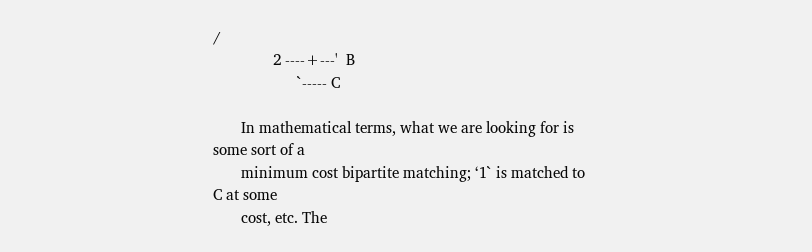/
               2 ----+---'  B
                     `----- C

       In mathematical terms, what we are looking for is some sort of a
       minimum cost bipartite matching; ‘1` is matched to C at some
       cost, etc. The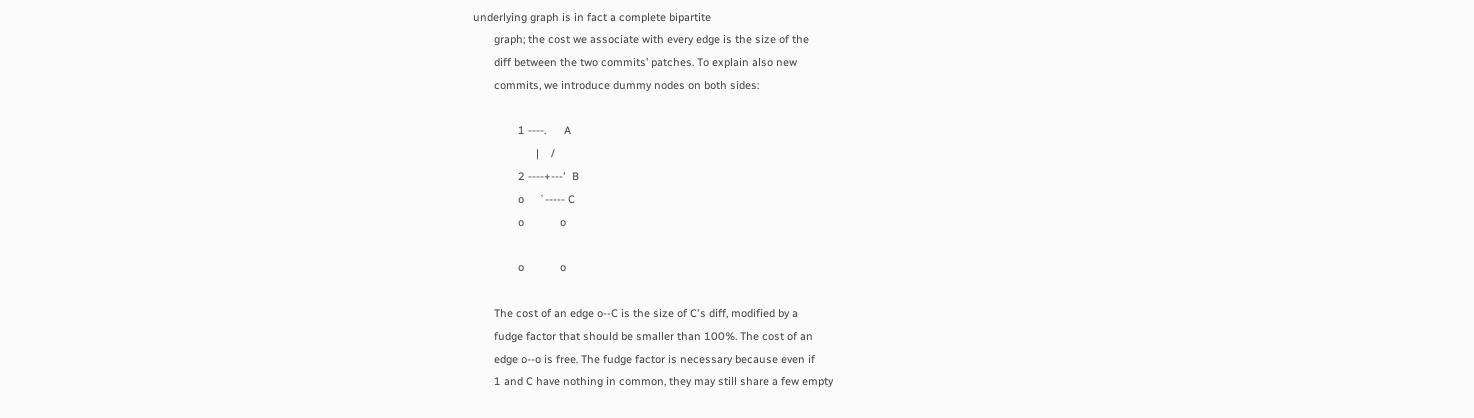underlying graph is in fact a complete bipartite
       graph; the cost we associate with every edge is the size of the
       diff between the two commits’ patches. To explain also new
       commits, we introduce dummy nodes on both sides:

               1 ----.      A
                     |    /
               2 ----+---'  B
               o     `----- C
               o            o

               o            o

       The cost of an edge o--C is the size of C's diff, modified by a
       fudge factor that should be smaller than 100%. The cost of an
       edge o--o is free. The fudge factor is necessary because even if
       1 and C have nothing in common, they may still share a few empty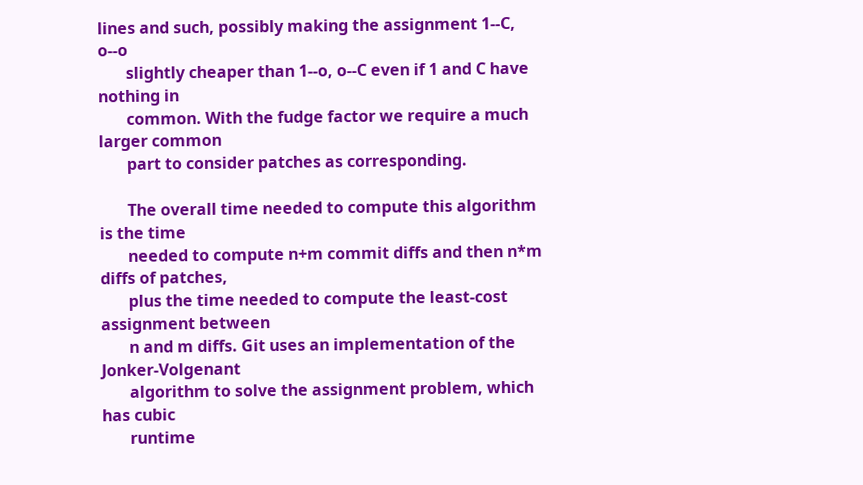lines and such, possibly making the assignment 1--C, o--o
       slightly cheaper than 1--o, o--C even if 1 and C have nothing in
       common. With the fudge factor we require a much larger common
       part to consider patches as corresponding.

       The overall time needed to compute this algorithm is the time
       needed to compute n+m commit diffs and then n*m diffs of patches,
       plus the time needed to compute the least-cost assignment between
       n and m diffs. Git uses an implementation of the Jonker-Volgenant
       algorithm to solve the assignment problem, which has cubic
       runtime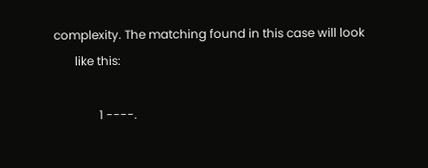complexity. The matching found in this case will look
       like this:

               1 ----.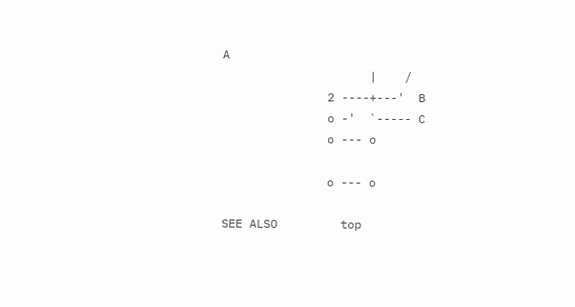A
                     |    /
               2 ----+---'  B
               o -'  `----- C
               o --- o

               o --- o

SEE ALSO         top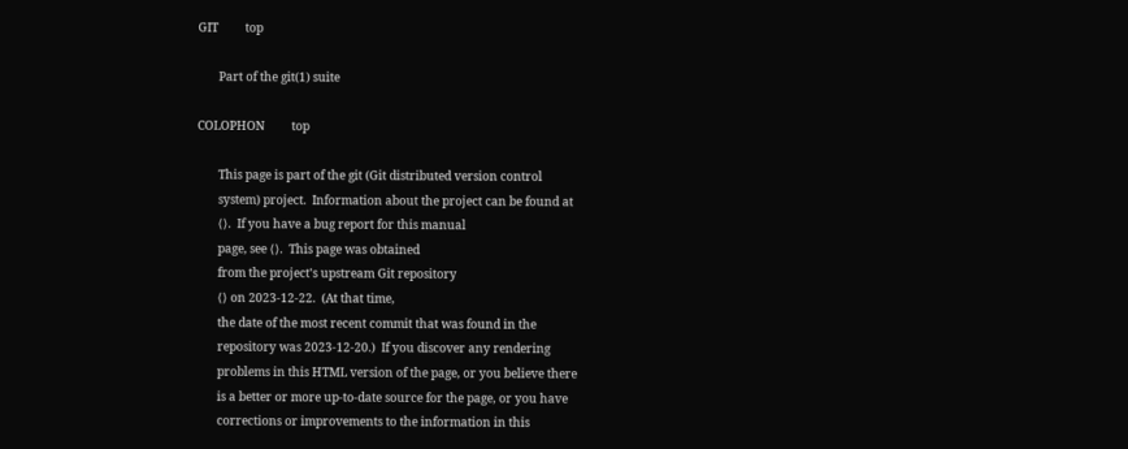GIT         top

       Part of the git(1) suite

COLOPHON         top

       This page is part of the git (Git distributed version control
       system) project.  Information about the project can be found at
       ⟨⟩.  If you have a bug report for this manual
       page, see ⟨⟩.  This page was obtained
       from the project's upstream Git repository
       ⟨⟩ on 2023-12-22.  (At that time,
       the date of the most recent commit that was found in the
       repository was 2023-12-20.)  If you discover any rendering
       problems in this HTML version of the page, or you believe there
       is a better or more up-to-date source for the page, or you have
       corrections or improvements to the information in this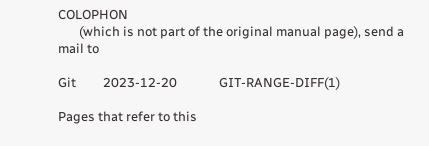COLOPHON
       (which is not part of the original manual page), send a mail to

Git         2023-12-20              GIT-RANGE-DIFF(1)

Pages that refer to this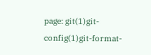page: git(1)git-config(1)git-format-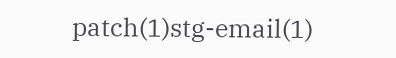patch(1)stg-email(1)